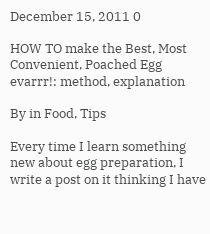December 15, 2011 0

HOW TO make the Best, Most Convenient, Poached Egg evarrr!: method, explanation

By in Food, Tips

Every time I learn something new about egg preparation, I write a post on it thinking I have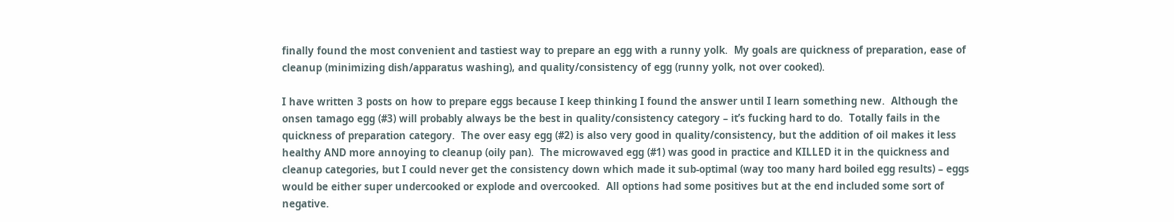finally found the most convenient and tastiest way to prepare an egg with a runny yolk.  My goals are quickness of preparation, ease of cleanup (minimizing dish/apparatus washing), and quality/consistency of egg (runny yolk, not over cooked).

I have written 3 posts on how to prepare eggs because I keep thinking I found the answer until I learn something new.  Although the onsen tamago egg (#3) will probably always be the best in quality/consistency category – it’s fucking hard to do.  Totally fails in the quickness of preparation category.  The over easy egg (#2) is also very good in quality/consistency, but the addition of oil makes it less healthy AND more annoying to cleanup (oily pan).  The microwaved egg (#1) was good in practice and KILLED it in the quickness and cleanup categories, but I could never get the consistency down which made it sub-optimal (way too many hard boiled egg results) – eggs would be either super undercooked or explode and overcooked.  All options had some positives but at the end included some sort of negative.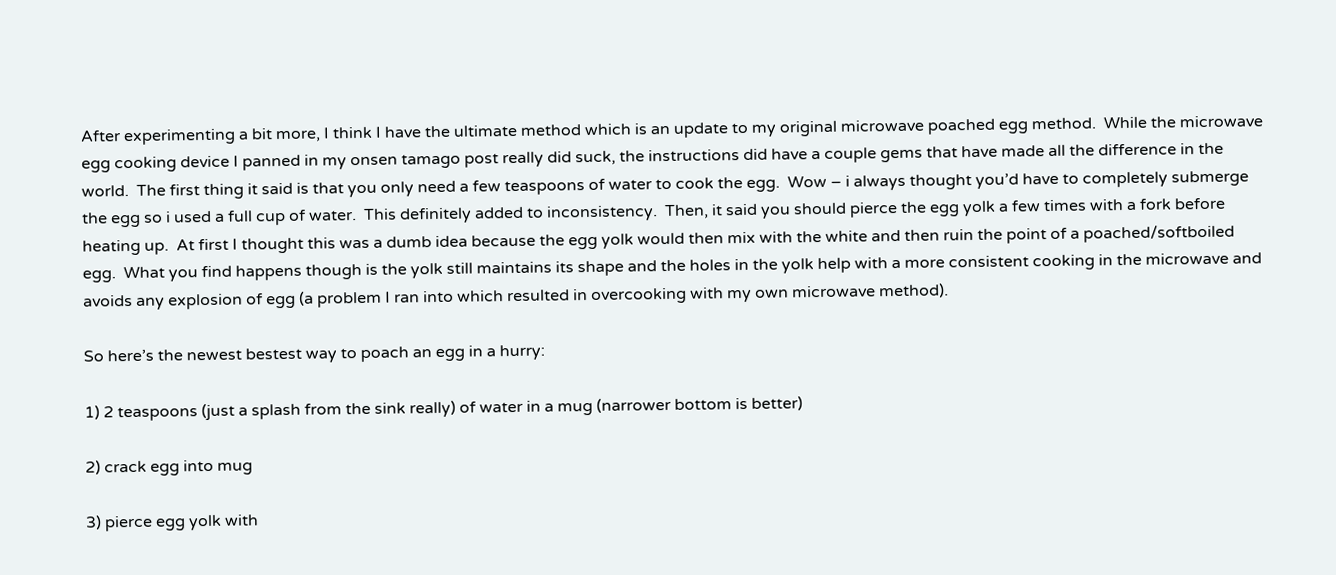After experimenting a bit more, I think I have the ultimate method which is an update to my original microwave poached egg method.  While the microwave egg cooking device I panned in my onsen tamago post really did suck, the instructions did have a couple gems that have made all the difference in the world.  The first thing it said is that you only need a few teaspoons of water to cook the egg.  Wow – i always thought you’d have to completely submerge the egg so i used a full cup of water.  This definitely added to inconsistency.  Then, it said you should pierce the egg yolk a few times with a fork before heating up.  At first I thought this was a dumb idea because the egg yolk would then mix with the white and then ruin the point of a poached/softboiled egg.  What you find happens though is the yolk still maintains its shape and the holes in the yolk help with a more consistent cooking in the microwave and avoids any explosion of egg (a problem I ran into which resulted in overcooking with my own microwave method).

So here’s the newest bestest way to poach an egg in a hurry:

1) 2 teaspoons (just a splash from the sink really) of water in a mug (narrower bottom is better)

2) crack egg into mug

3) pierce egg yolk with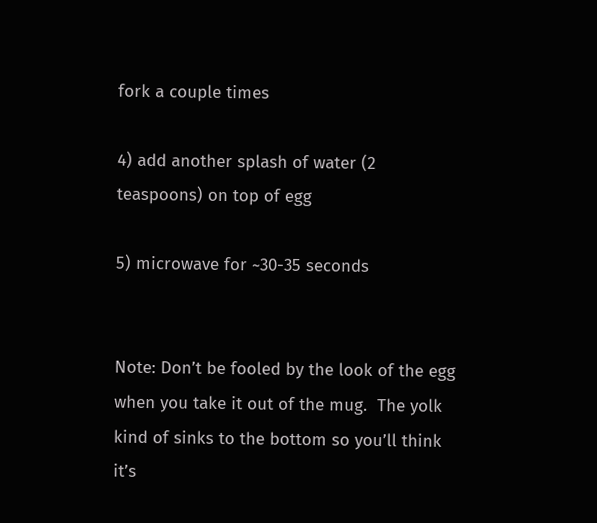fork a couple times

4) add another splash of water (2 teaspoons) on top of egg

5) microwave for ~30-35 seconds


Note: Don’t be fooled by the look of the egg when you take it out of the mug.  The yolk kind of sinks to the bottom so you’ll think it’s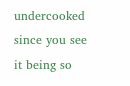undercooked since you see it being so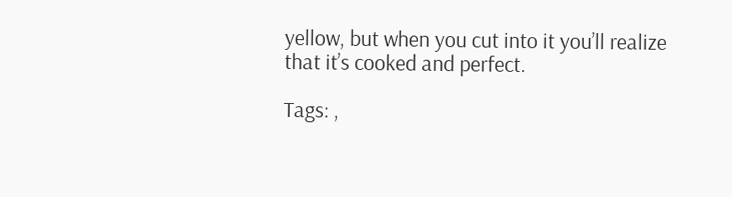yellow, but when you cut into it you’ll realize that it’s cooked and perfect.

Tags: ,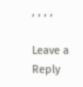, , , ,

Leave a Reply